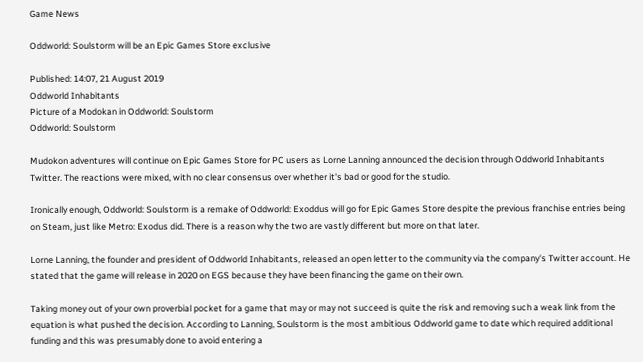Game News

Oddworld: Soulstorm will be an Epic Games Store exclusive

Published: 14:07, 21 August 2019
Oddworld Inhabitants
Picture of a Modokan in Oddworld: Soulstorm
Oddworld: Soulstorm

Mudokon adventures will continue on Epic Games Store for PC users as Lorne Lanning announced the decision through Oddworld Inhabitants Twitter. The reactions were mixed, with no clear consensus over whether it's bad or good for the studio.

Ironically enough, Oddworld: Soulstorm is a remake of Oddworld: Exoddus will go for Epic Games Store despite the previous franchise entries being on Steam, just like Metro: Exodus did. There is a reason why the two are vastly different but more on that later.

Lorne Lanning, the founder and president of Oddworld Inhabitants, released an open letter to the community via the company's Twitter account. He stated that the game will release in 2020 on EGS because they have been financing the game on their own.

Taking money out of your own proverbial pocket for a game that may or may not succeed is quite the risk and removing such a weak link from the equation is what pushed the decision. According to Lanning, Soulstorm is the most ambitious Oddworld game to date which required additional funding and this was presumably done to avoid entering a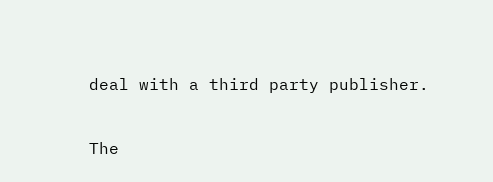deal with a third party publisher.

The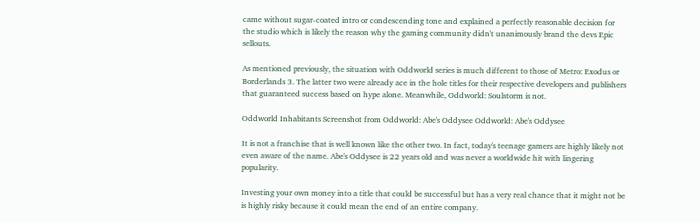came without sugar-coated intro or condescending tone and explained a perfectly reasonable decision for the studio which is likely the reason why the gaming community didn't unanimously brand the devs Epic sellouts.

As mentioned previously, the situation with Oddworld series is much different to those of Metro: Exodus or Borderlands 3. The latter two were already ace in the hole titles for their respective developers and publishers that guaranteed success based on hype alone. Meanwhile, Oddworld: Soulstorm is not.

Oddworld Inhabitants Screenshot from Oddworld: Abe's Oddysee Oddworld: Abe's Oddysee

It is not a franchise that is well known like the other two. In fact, today's teenage gamers are highly likely not even aware of the name. Abe's Oddysee is 22 years old and was never a worldwide hit with lingering popularity.

Investing your own money into a title that could be successful but has a very real chance that it might not be is highly risky because it could mean the end of an entire company.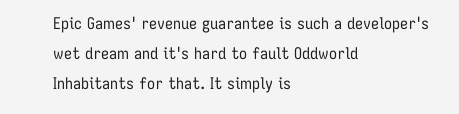Epic Games' revenue guarantee is such a developer's wet dream and it's hard to fault Oddworld Inhabitants for that. It simply is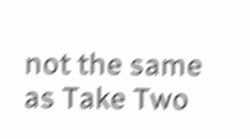not the same as Take Two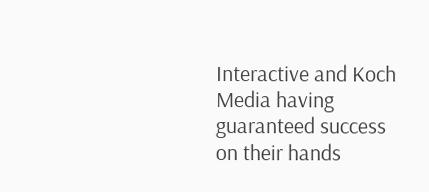Interactive and Koch Media having guaranteed success on their hands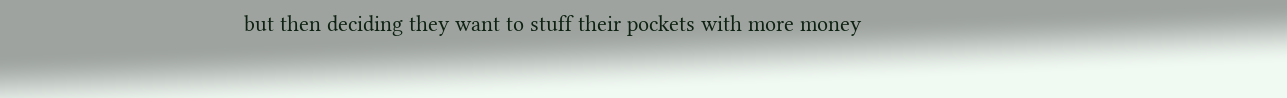but then deciding they want to stuff their pockets with more money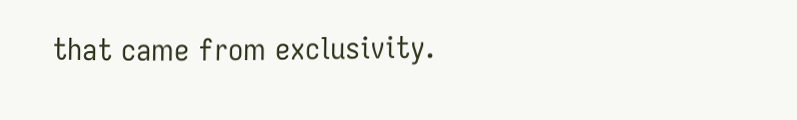that came from exclusivity.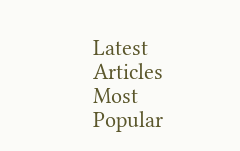Latest Articles
Most Popular